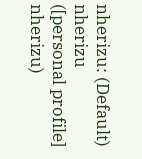nherizu: (Default)
nherizu ([personal profile] nherizu)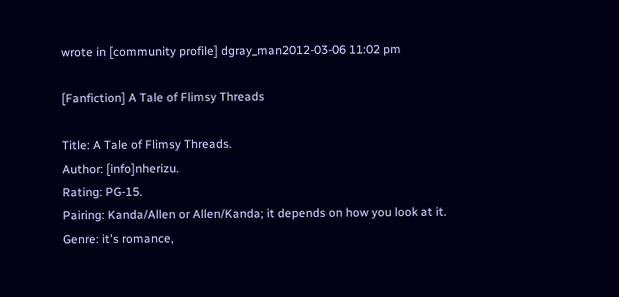wrote in [community profile] dgray_man2012-03-06 11:02 pm

[Fanfiction] A Tale of Flimsy Threads

Title: A Tale of Flimsy Threads.
Author: [info]nherizu.
Rating: PG-15.
Pairing: Kanda/Allen or Allen/Kanda; it depends on how you look at it.
Genre: it's romance,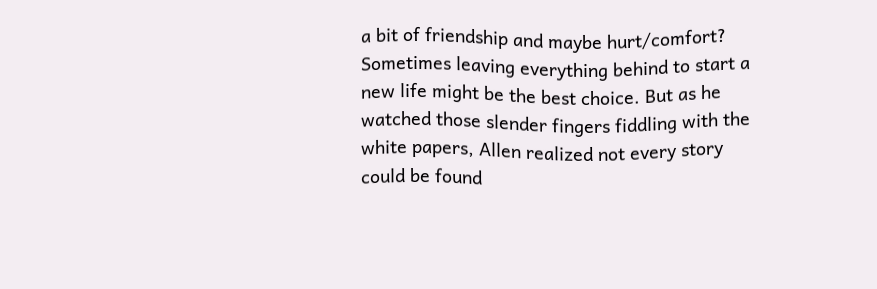a bit of friendship and maybe hurt/comfort?
Sometimes leaving everything behind to start a new life might be the best choice. But as he watched those slender fingers fiddling with the white papers, Allen realized not every story could be found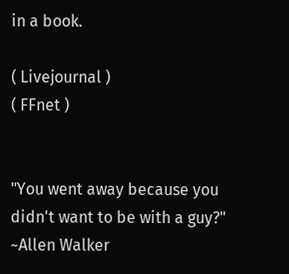in a book.

( Livejournal )
( FFnet )


"You went away because you didn't want to be with a guy?"
~Allen Walker